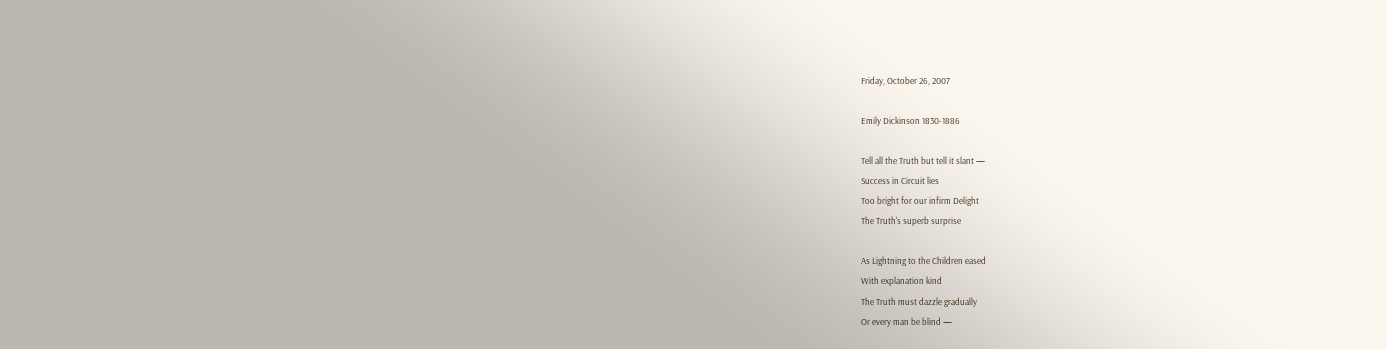Friday, October 26, 2007

Emily Dickinson 1830-1886

Tell all the Truth but tell it slant —
Success in Circuit lies
Too bright for our infirm Delight
The Truth's superb surprise

As Lightning to the Children eased
With explanation kind
The Truth must dazzle gradually
Or every man be blind —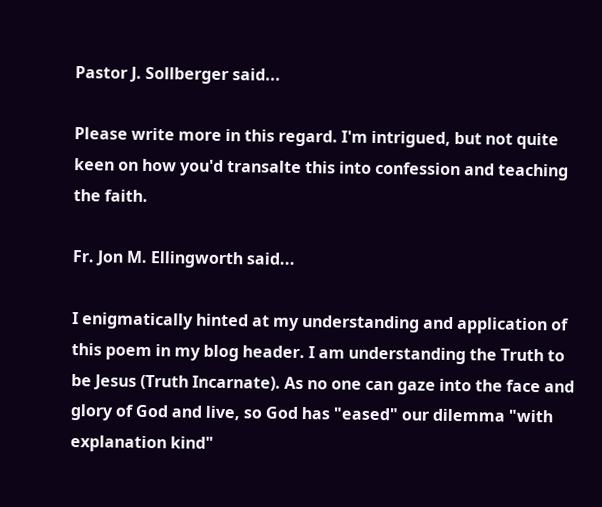Pastor J. Sollberger said...

Please write more in this regard. I'm intrigued, but not quite keen on how you'd transalte this into confession and teaching the faith.

Fr. Jon M. Ellingworth said...

I enigmatically hinted at my understanding and application of this poem in my blog header. I am understanding the Truth to be Jesus (Truth Incarnate). As no one can gaze into the face and glory of God and live, so God has "eased" our dilemma "with explanation kind"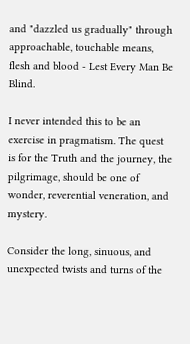and "dazzled us gradually" through approachable, touchable means, flesh and blood - Lest Every Man Be Blind.

I never intended this to be an exercise in pragmatism. The quest is for the Truth and the journey, the pilgrimage, should be one of wonder, reverential veneration, and mystery.

Consider the long, sinuous, and unexpected twists and turns of the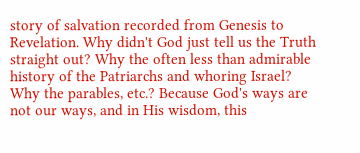story of salvation recorded from Genesis to Revelation. Why didn't God just tell us the Truth straight out? Why the often less than admirable history of the Patriarchs and whoring Israel? Why the parables, etc.? Because God's ways are not our ways, and in His wisdom, this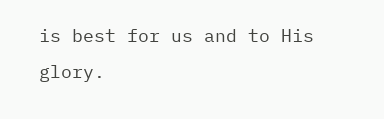is best for us and to His glory.